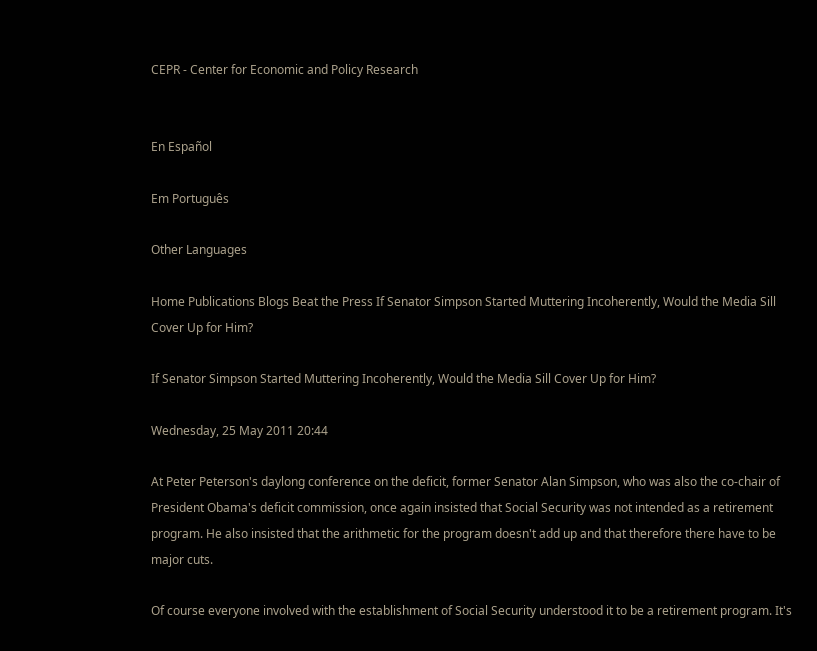CEPR - Center for Economic and Policy Research


En Español

Em Português

Other Languages

Home Publications Blogs Beat the Press If Senator Simpson Started Muttering Incoherently, Would the Media Sill Cover Up for Him?

If Senator Simpson Started Muttering Incoherently, Would the Media Sill Cover Up for Him?

Wednesday, 25 May 2011 20:44

At Peter Peterson's daylong conference on the deficit, former Senator Alan Simpson, who was also the co-chair of President Obama's deficit commission, once again insisted that Social Security was not intended as a retirement program. He also insisted that the arithmetic for the program doesn't add up and that therefore there have to be major cuts.

Of course everyone involved with the establishment of Social Security understood it to be a retirement program. It's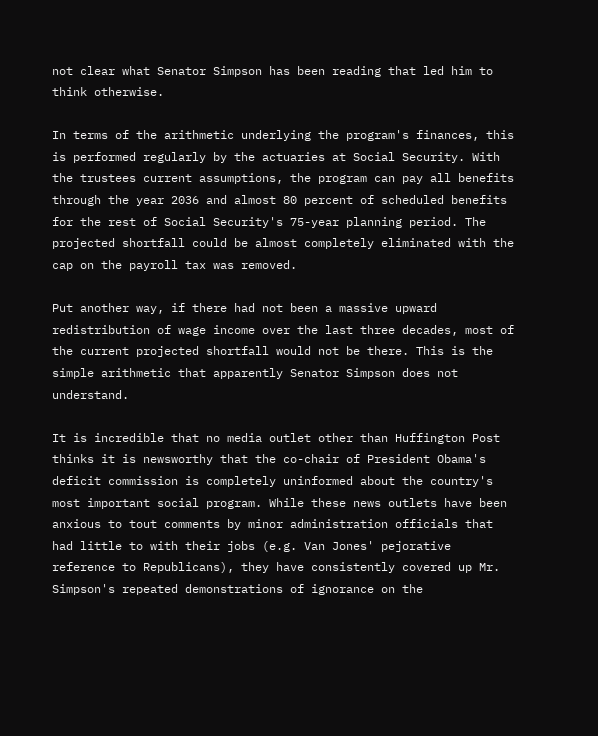not clear what Senator Simpson has been reading that led him to think otherwise.

In terms of the arithmetic underlying the program's finances, this is performed regularly by the actuaries at Social Security. With the trustees current assumptions, the program can pay all benefits through the year 2036 and almost 80 percent of scheduled benefits for the rest of Social Security's 75-year planning period. The projected shortfall could be almost completely eliminated with the cap on the payroll tax was removed.

Put another way, if there had not been a massive upward redistribution of wage income over the last three decades, most of the current projected shortfall would not be there. This is the simple arithmetic that apparently Senator Simpson does not understand.

It is incredible that no media outlet other than Huffington Post thinks it is newsworthy that the co-chair of President Obama's deficit commission is completely uninformed about the country's most important social program. While these news outlets have been anxious to tout comments by minor administration officials that had little to with their jobs (e.g. Van Jones' pejorative reference to Republicans), they have consistently covered up Mr. Simpson's repeated demonstrations of ignorance on the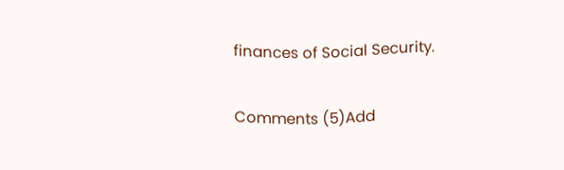finances of Social Security.

Comments (5)Add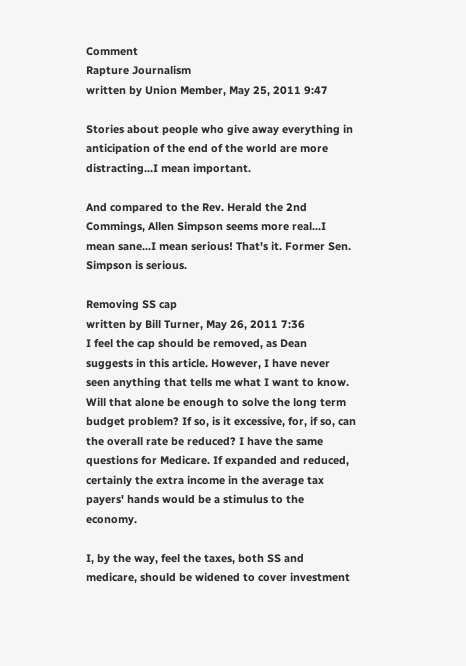Comment
Rapture Journalism
written by Union Member, May 25, 2011 9:47

Stories about people who give away everything in anticipation of the end of the world are more distracting...I mean important.

And compared to the Rev. Herald the 2nd Commings, Allen Simpson seems more real...I mean sane...I mean serious! That's it. Former Sen. Simpson is serious.

Removing SS cap
written by Bill Turner, May 26, 2011 7:36
I feel the cap should be removed, as Dean suggests in this article. However, I have never seen anything that tells me what I want to know. Will that alone be enough to solve the long term budget problem? If so, is it excessive, for, if so, can the overall rate be reduced? I have the same questions for Medicare. If expanded and reduced, certainly the extra income in the average tax payers' hands would be a stimulus to the economy.

I, by the way, feel the taxes, both SS and medicare, should be widened to cover investment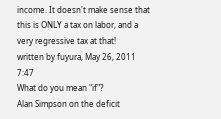income. It doesn't make sense that this is ONLY a tax on labor, and a very regressive tax at that!
written by fuyura, May 26, 2011 7:47
What do you mean "if"?
Alan Simpson on the deficit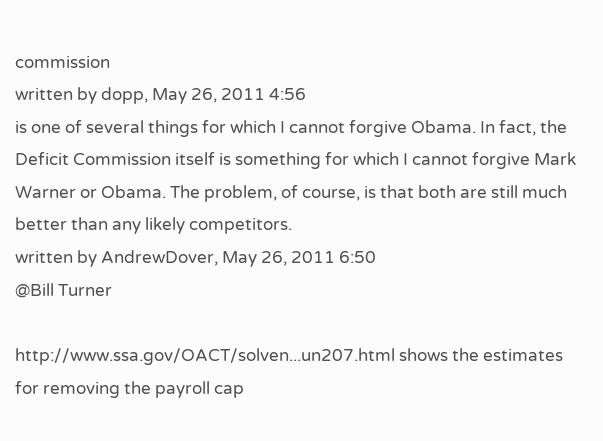commission
written by dopp, May 26, 2011 4:56
is one of several things for which I cannot forgive Obama. In fact, the Deficit Commission itself is something for which I cannot forgive Mark Warner or Obama. The problem, of course, is that both are still much better than any likely competitors.
written by AndrewDover, May 26, 2011 6:50
@Bill Turner

http://www.ssa.gov/OACT/solven...un207.html shows the estimates for removing the payroll cap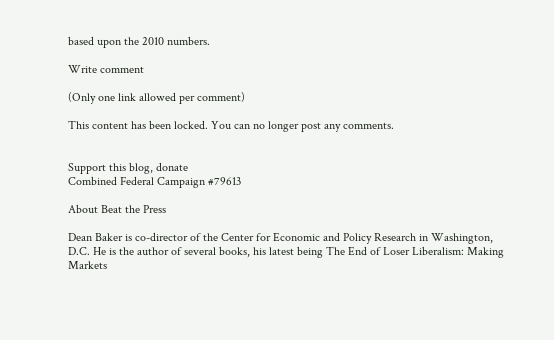based upon the 2010 numbers.

Write comment

(Only one link allowed per comment)

This content has been locked. You can no longer post any comments.


Support this blog, donate
Combined Federal Campaign #79613

About Beat the Press

Dean Baker is co-director of the Center for Economic and Policy Research in Washington, D.C. He is the author of several books, his latest being The End of Loser Liberalism: Making Markets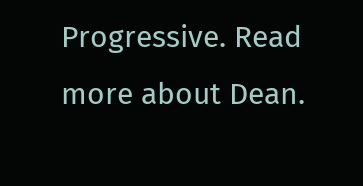Progressive. Read more about Dean.